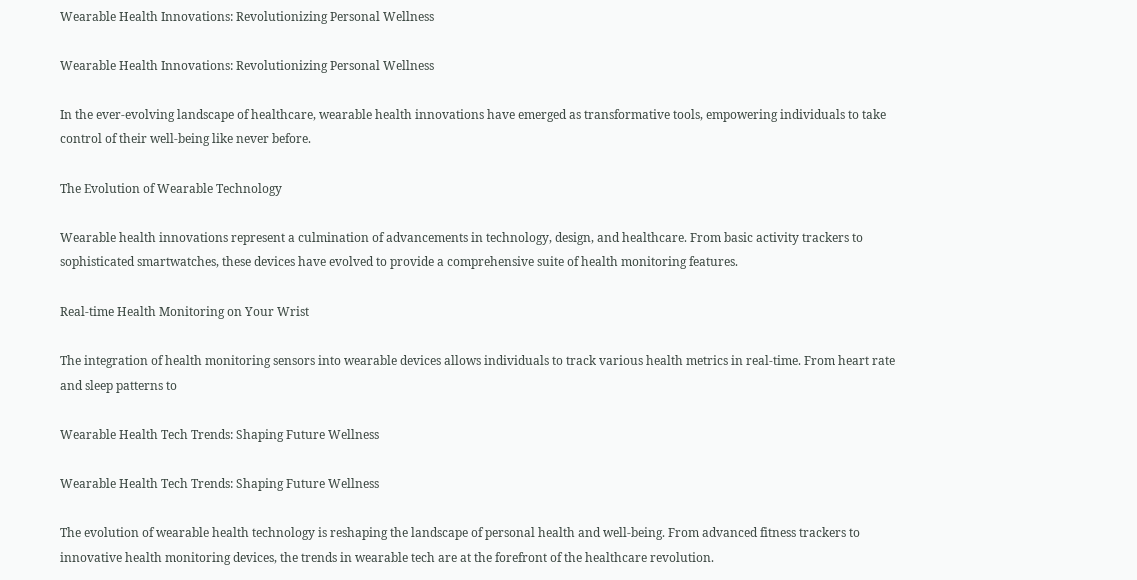Wearable Health Innovations: Revolutionizing Personal Wellness

Wearable Health Innovations: Revolutionizing Personal Wellness

In the ever-evolving landscape of healthcare, wearable health innovations have emerged as transformative tools, empowering individuals to take control of their well-being like never before.

The Evolution of Wearable Technology

Wearable health innovations represent a culmination of advancements in technology, design, and healthcare. From basic activity trackers to sophisticated smartwatches, these devices have evolved to provide a comprehensive suite of health monitoring features.

Real-time Health Monitoring on Your Wrist

The integration of health monitoring sensors into wearable devices allows individuals to track various health metrics in real-time. From heart rate and sleep patterns to

Wearable Health Tech Trends: Shaping Future Wellness

Wearable Health Tech Trends: Shaping Future Wellness

The evolution of wearable health technology is reshaping the landscape of personal health and well-being. From advanced fitness trackers to innovative health monitoring devices, the trends in wearable tech are at the forefront of the healthcare revolution.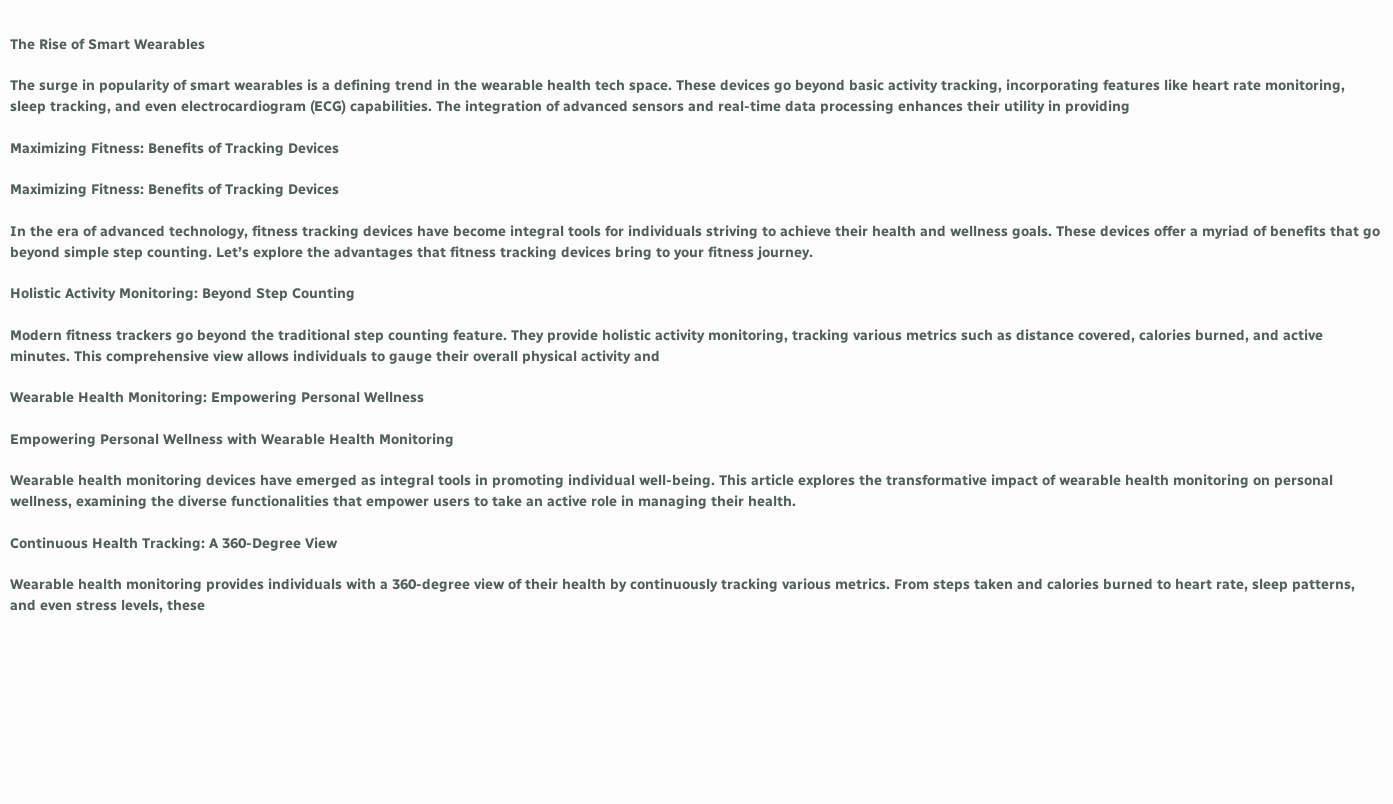The Rise of Smart Wearables

The surge in popularity of smart wearables is a defining trend in the wearable health tech space. These devices go beyond basic activity tracking, incorporating features like heart rate monitoring, sleep tracking, and even electrocardiogram (ECG) capabilities. The integration of advanced sensors and real-time data processing enhances their utility in providing

Maximizing Fitness: Benefits of Tracking Devices

Maximizing Fitness: Benefits of Tracking Devices

In the era of advanced technology, fitness tracking devices have become integral tools for individuals striving to achieve their health and wellness goals. These devices offer a myriad of benefits that go beyond simple step counting. Let’s explore the advantages that fitness tracking devices bring to your fitness journey.

Holistic Activity Monitoring: Beyond Step Counting

Modern fitness trackers go beyond the traditional step counting feature. They provide holistic activity monitoring, tracking various metrics such as distance covered, calories burned, and active minutes. This comprehensive view allows individuals to gauge their overall physical activity and

Wearable Health Monitoring: Empowering Personal Wellness

Empowering Personal Wellness with Wearable Health Monitoring

Wearable health monitoring devices have emerged as integral tools in promoting individual well-being. This article explores the transformative impact of wearable health monitoring on personal wellness, examining the diverse functionalities that empower users to take an active role in managing their health.

Continuous Health Tracking: A 360-Degree View

Wearable health monitoring provides individuals with a 360-degree view of their health by continuously tracking various metrics. From steps taken and calories burned to heart rate, sleep patterns, and even stress levels, these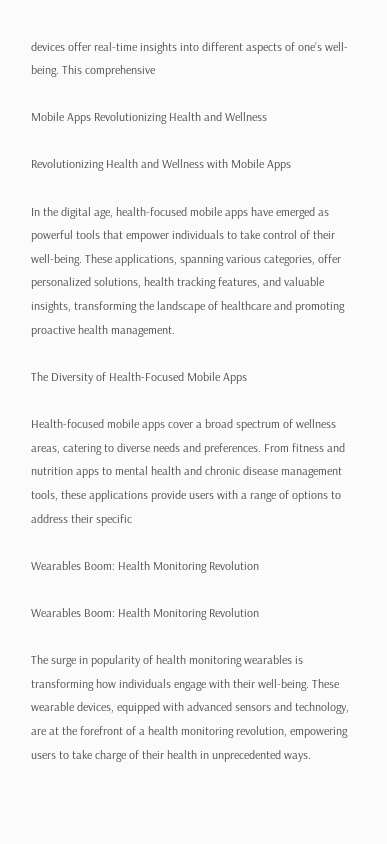devices offer real-time insights into different aspects of one’s well-being. This comprehensive

Mobile Apps Revolutionizing Health and Wellness

Revolutionizing Health and Wellness with Mobile Apps

In the digital age, health-focused mobile apps have emerged as powerful tools that empower individuals to take control of their well-being. These applications, spanning various categories, offer personalized solutions, health tracking features, and valuable insights, transforming the landscape of healthcare and promoting proactive health management.

The Diversity of Health-Focused Mobile Apps

Health-focused mobile apps cover a broad spectrum of wellness areas, catering to diverse needs and preferences. From fitness and nutrition apps to mental health and chronic disease management tools, these applications provide users with a range of options to address their specific

Wearables Boom: Health Monitoring Revolution

Wearables Boom: Health Monitoring Revolution

The surge in popularity of health monitoring wearables is transforming how individuals engage with their well-being. These wearable devices, equipped with advanced sensors and technology, are at the forefront of a health monitoring revolution, empowering users to take charge of their health in unprecedented ways.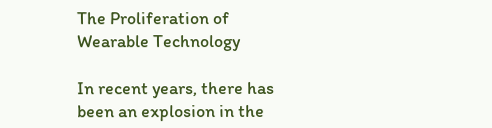The Proliferation of Wearable Technology

In recent years, there has been an explosion in the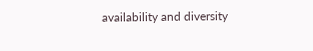availability and diversity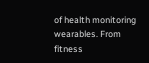of health monitoring wearables. From fitness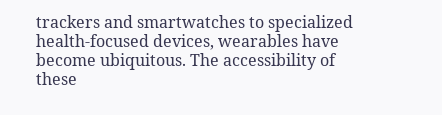trackers and smartwatches to specialized health-focused devices, wearables have become ubiquitous. The accessibility of these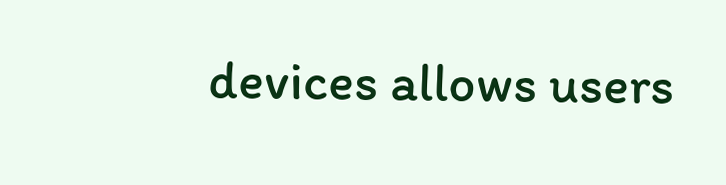devices allows users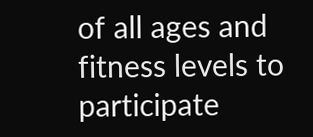of all ages and fitness levels to participate